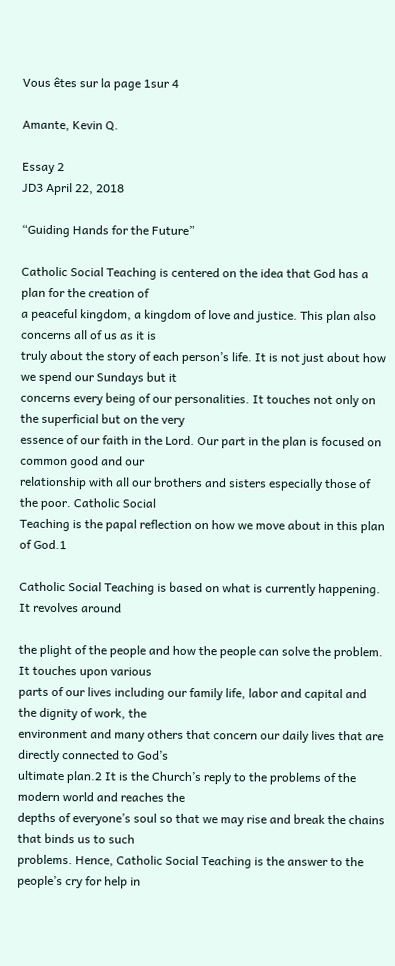Vous êtes sur la page 1sur 4

Amante, Kevin Q.

Essay 2
JD3 April 22, 2018

“Guiding Hands for the Future”

Catholic Social Teaching is centered on the idea that God has a plan for the creation of
a peaceful kingdom, a kingdom of love and justice. This plan also concerns all of us as it is
truly about the story of each person’s life. It is not just about how we spend our Sundays but it
concerns every being of our personalities. It touches not only on the superficial but on the very
essence of our faith in the Lord. Our part in the plan is focused on common good and our
relationship with all our brothers and sisters especially those of the poor. Catholic Social
Teaching is the papal reflection on how we move about in this plan of God.1

Catholic Social Teaching is based on what is currently happening. It revolves around

the plight of the people and how the people can solve the problem. It touches upon various
parts of our lives including our family life, labor and capital and the dignity of work, the
environment and many others that concern our daily lives that are directly connected to God’s
ultimate plan.2 It is the Church’s reply to the problems of the modern world and reaches the
depths of everyone’s soul so that we may rise and break the chains that binds us to such
problems. Hence, Catholic Social Teaching is the answer to the people’s cry for help in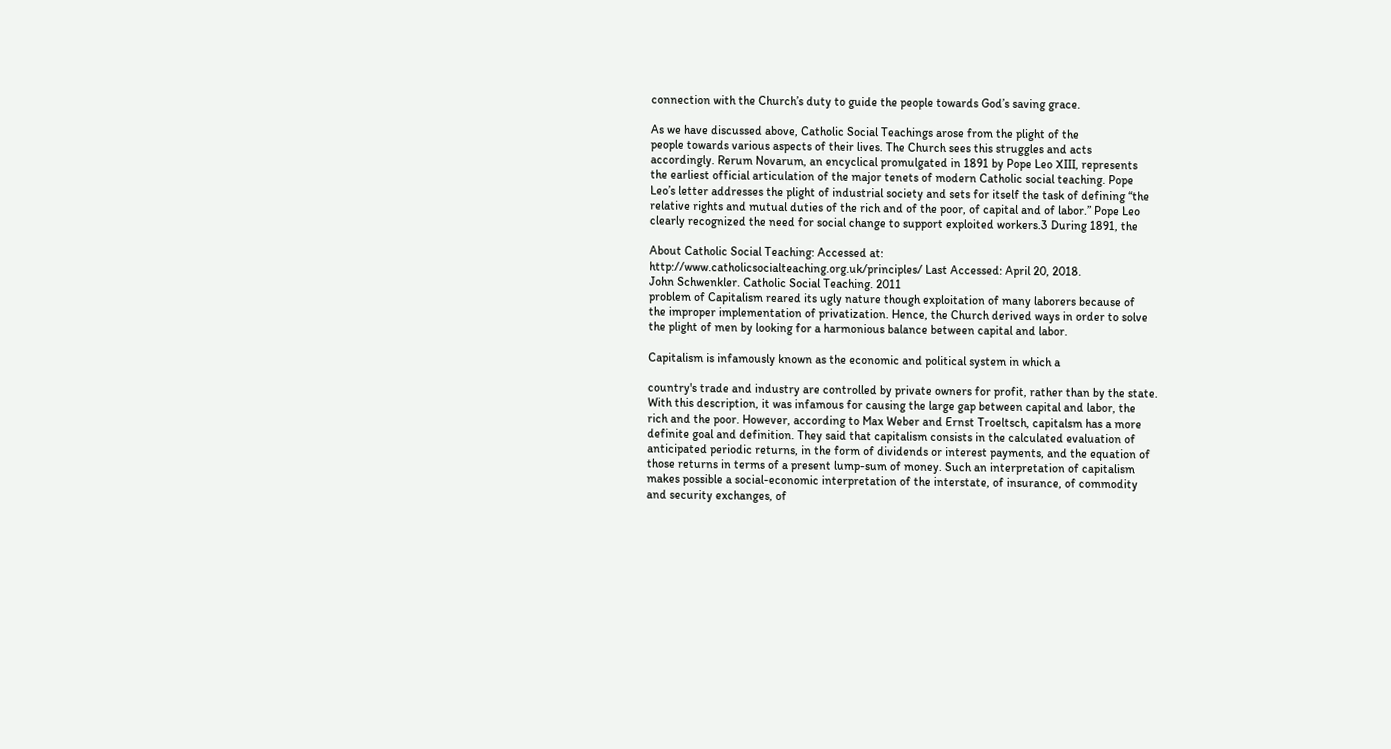connection with the Church’s duty to guide the people towards God’s saving grace.

As we have discussed above, Catholic Social Teachings arose from the plight of the
people towards various aspects of their lives. The Church sees this struggles and acts
accordingly. Rerum Novarum, an encyclical promulgated in 1891 by Pope Leo XIII, represents
the earliest official articulation of the major tenets of modern Catholic social teaching. Pope
Leo’s letter addresses the plight of industrial society and sets for itself the task of defining “the
relative rights and mutual duties of the rich and of the poor, of capital and of labor.” Pope Leo
clearly recognized the need for social change to support exploited workers.3 During 1891, the

About Catholic Social Teaching: Accessed at:
http://www.catholicsocialteaching.org.uk/principles/ Last Accessed: April 20, 2018.
John Schwenkler. Catholic Social Teaching. 2011
problem of Capitalism reared its ugly nature though exploitation of many laborers because of
the improper implementation of privatization. Hence, the Church derived ways in order to solve
the plight of men by looking for a harmonious balance between capital and labor.

Capitalism is infamously known as the economic and political system in which a

country's trade and industry are controlled by private owners for profit, rather than by the state.
With this description, it was infamous for causing the large gap between capital and labor, the
rich and the poor. However, according to Max Weber and Ernst Troeltsch, capitalsm has a more
definite goal and definition. They said that capitalism consists in the calculated evaluation of
anticipated periodic returns, in the form of dividends or interest payments, and the equation of
those returns in terms of a present lump-sum of money. Such an interpretation of capitalism
makes possible a social-economic interpretation of the interstate, of insurance, of commodity
and security exchanges, of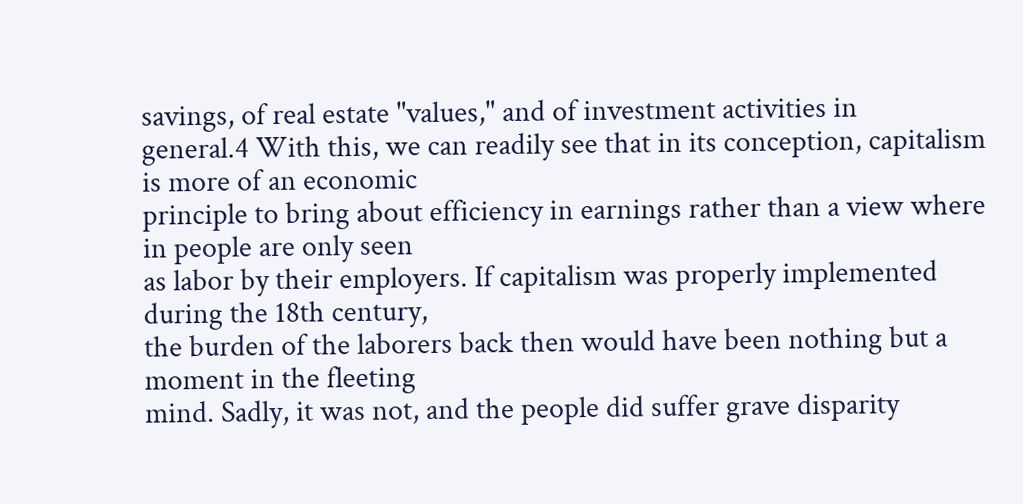savings, of real estate "values," and of investment activities in
general.4 With this, we can readily see that in its conception, capitalism is more of an economic
principle to bring about efficiency in earnings rather than a view where in people are only seen
as labor by their employers. If capitalism was properly implemented during the 18th century,
the burden of the laborers back then would have been nothing but a moment in the fleeting
mind. Sadly, it was not, and the people did suffer grave disparity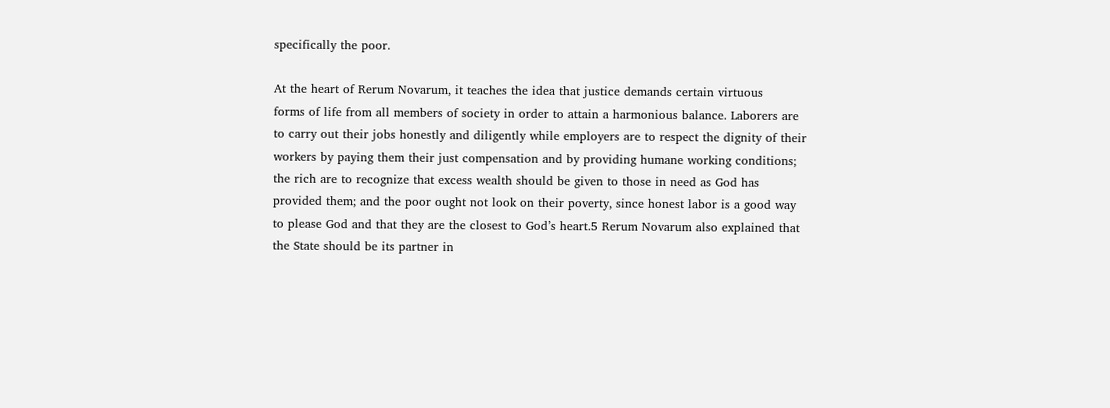specifically the poor.

At the heart of Rerum Novarum, it teaches the idea that justice demands certain virtuous
forms of life from all members of society in order to attain a harmonious balance. Laborers are
to carry out their jobs honestly and diligently while employers are to respect the dignity of their
workers by paying them their just compensation and by providing humane working conditions;
the rich are to recognize that excess wealth should be given to those in need as God has
provided them; and the poor ought not look on their poverty, since honest labor is a good way
to please God and that they are the closest to God’s heart.5 Rerum Novarum also explained that
the State should be its partner in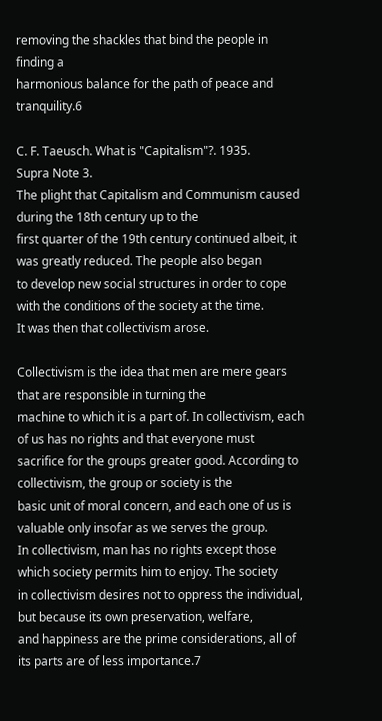removing the shackles that bind the people in finding a
harmonious balance for the path of peace and tranquility.6

C. F. Taeusch. What is "Capitalism"?. 1935.
Supra Note 3.
The plight that Capitalism and Communism caused during the 18th century up to the
first quarter of the 19th century continued albeit, it was greatly reduced. The people also began
to develop new social structures in order to cope with the conditions of the society at the time.
It was then that collectivism arose.

Collectivism is the idea that men are mere gears that are responsible in turning the
machine to which it is a part of. In collectivism, each of us has no rights and that everyone must
sacrifice for the groups greater good. According to collectivism, the group or society is the
basic unit of moral concern, and each one of us is valuable only insofar as we serves the group.
In collectivism, man has no rights except those which society permits him to enjoy. The society
in collectivism desires not to oppress the individual, but because its own preservation, welfare,
and happiness are the prime considerations, all of its parts are of less importance.7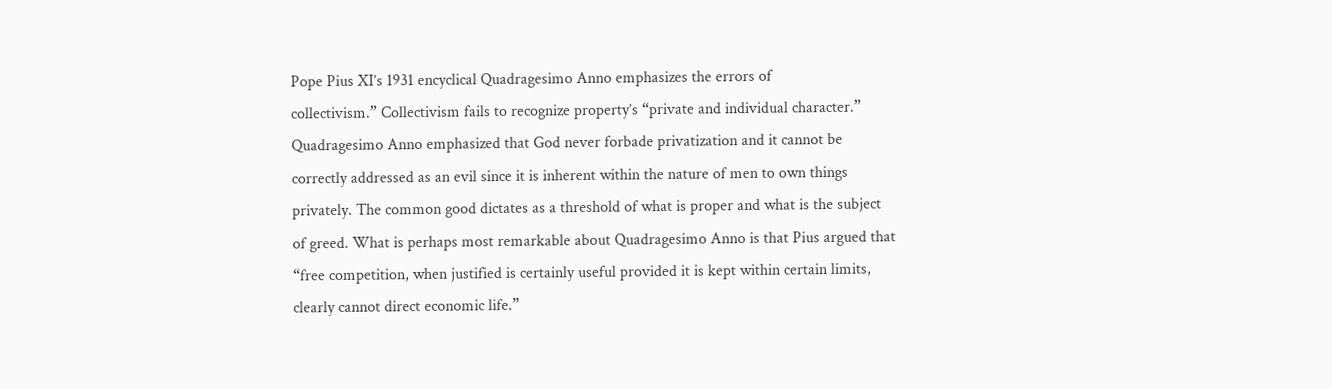Pope Pius XI’s 1931 encyclical Quadragesimo Anno emphasizes the errors of
collectivism.” Collectivism fails to recognize property’s “private and individual character.”
Quadragesimo Anno emphasized that God never forbade privatization and it cannot be
correctly addressed as an evil since it is inherent within the nature of men to own things
privately. The common good dictates as a threshold of what is proper and what is the subject
of greed. What is perhaps most remarkable about Quadragesimo Anno is that Pius argued that
“free competition, when justified is certainly useful provided it is kept within certain limits,
clearly cannot direct economic life.”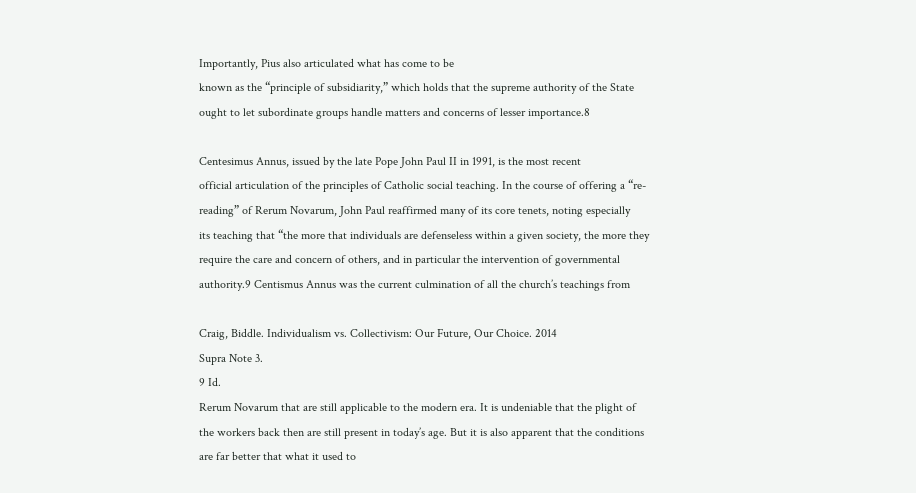Importantly, Pius also articulated what has come to be
known as the “principle of subsidiarity,” which holds that the supreme authority of the State
ought to let subordinate groups handle matters and concerns of lesser importance.8

Centesimus Annus, issued by the late Pope John Paul II in 1991, is the most recent
official articulation of the principles of Catholic social teaching. In the course of offering a “re-
reading” of Rerum Novarum, John Paul reaffirmed many of its core tenets, noting especially
its teaching that “the more that individuals are defenseless within a given society, the more they
require the care and concern of others, and in particular the intervention of governmental
authority.9 Centismus Annus was the current culmination of all the church’s teachings from

Craig, Biddle. Individualism vs. Collectivism: Our Future, Our Choice. 2014
Supra Note 3.
9 Id.
Rerum Novarum that are still applicable to the modern era. It is undeniable that the plight of
the workers back then are still present in today’s age. But it is also apparent that the conditions
are far better that what it used to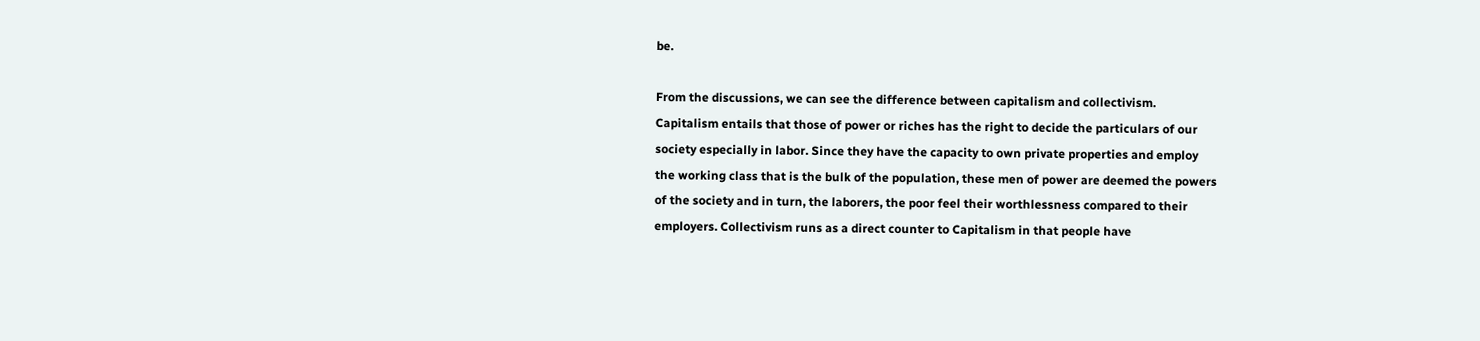be.

From the discussions, we can see the difference between capitalism and collectivism.
Capitalism entails that those of power or riches has the right to decide the particulars of our
society especially in labor. Since they have the capacity to own private properties and employ
the working class that is the bulk of the population, these men of power are deemed the powers
of the society and in turn, the laborers, the poor feel their worthlessness compared to their
employers. Collectivism runs as a direct counter to Capitalism in that people have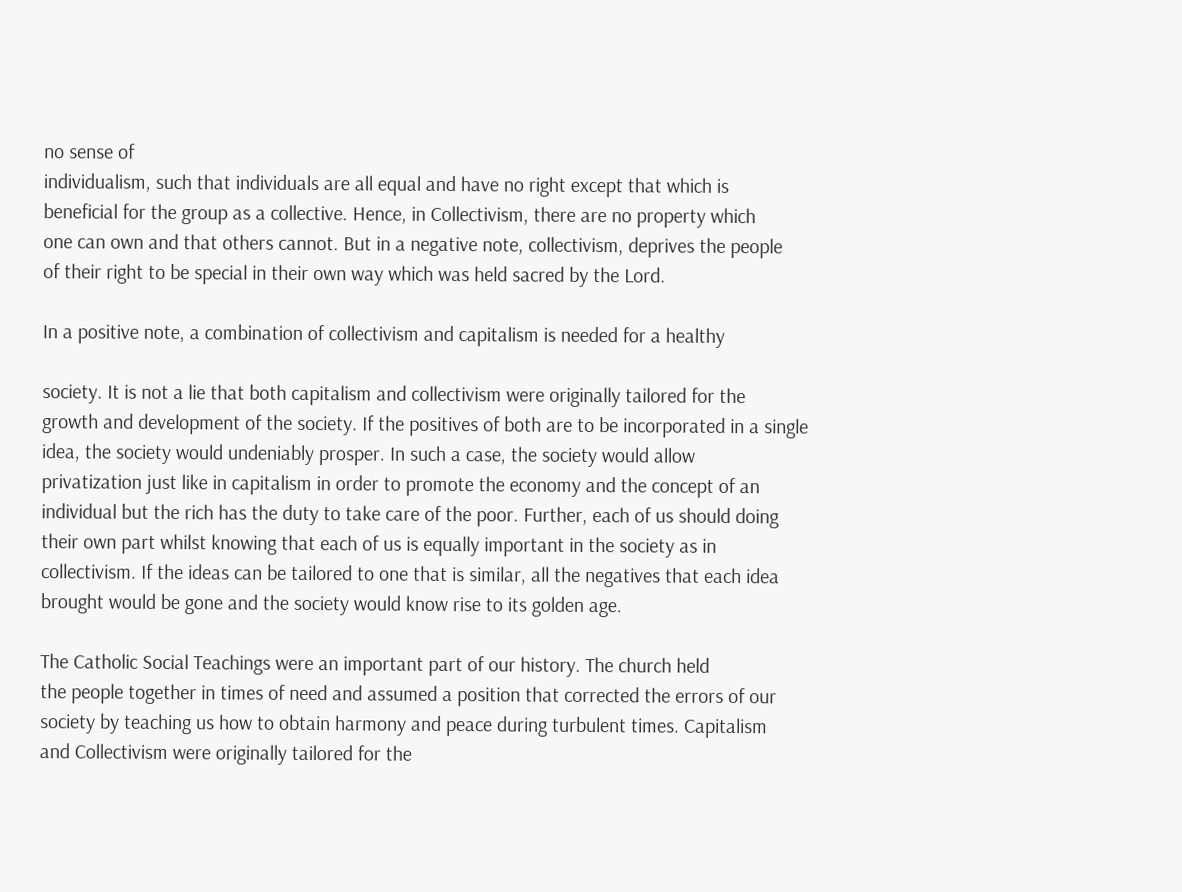no sense of
individualism, such that individuals are all equal and have no right except that which is
beneficial for the group as a collective. Hence, in Collectivism, there are no property which
one can own and that others cannot. But in a negative note, collectivism, deprives the people
of their right to be special in their own way which was held sacred by the Lord.

In a positive note, a combination of collectivism and capitalism is needed for a healthy

society. It is not a lie that both capitalism and collectivism were originally tailored for the
growth and development of the society. If the positives of both are to be incorporated in a single
idea, the society would undeniably prosper. In such a case, the society would allow
privatization just like in capitalism in order to promote the economy and the concept of an
individual but the rich has the duty to take care of the poor. Further, each of us should doing
their own part whilst knowing that each of us is equally important in the society as in
collectivism. If the ideas can be tailored to one that is similar, all the negatives that each idea
brought would be gone and the society would know rise to its golden age.

The Catholic Social Teachings were an important part of our history. The church held
the people together in times of need and assumed a position that corrected the errors of our
society by teaching us how to obtain harmony and peace during turbulent times. Capitalism
and Collectivism were originally tailored for the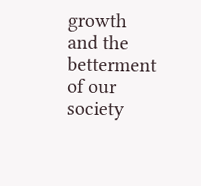growth and the betterment of our society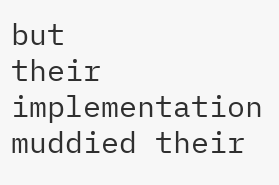but
their implementation muddied their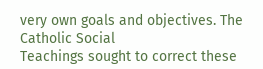very own goals and objectives. The Catholic Social
Teachings sought to correct these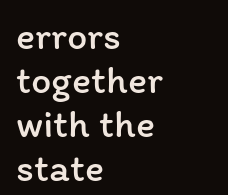errors together with the state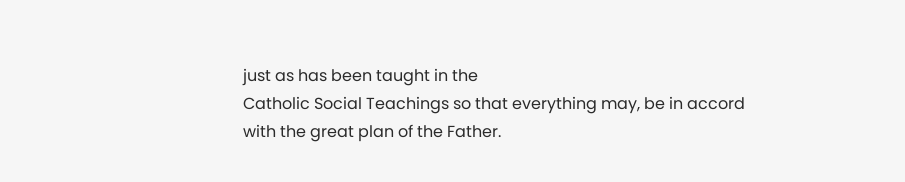just as has been taught in the
Catholic Social Teachings so that everything may, be in accord with the great plan of the Father.